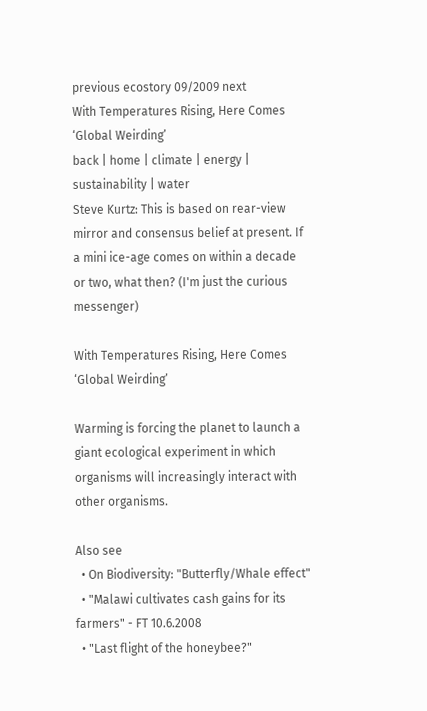previous ecostory 09/2009 next
With Temperatures Rising, Here Comes ‘Global Weirding’
back | home | climate | energy | sustainability | water
Steve Kurtz: This is based on rear-view mirror and consensus belief at present. If a mini ice-age comes on within a decade or two, what then? (I'm just the curious messenger)

With Temperatures Rising, Here Comes ‘Global Weirding’

Warming is forcing the planet to launch a giant ecological experiment in which organisms will increasingly interact with other organisms.

Also see
  • On Biodiversity: "Butterfly/Whale effect"
  • "Malawi cultivates cash gains for its farmers" - FT 10.6.2008
  • "Last flight of the honeybee?"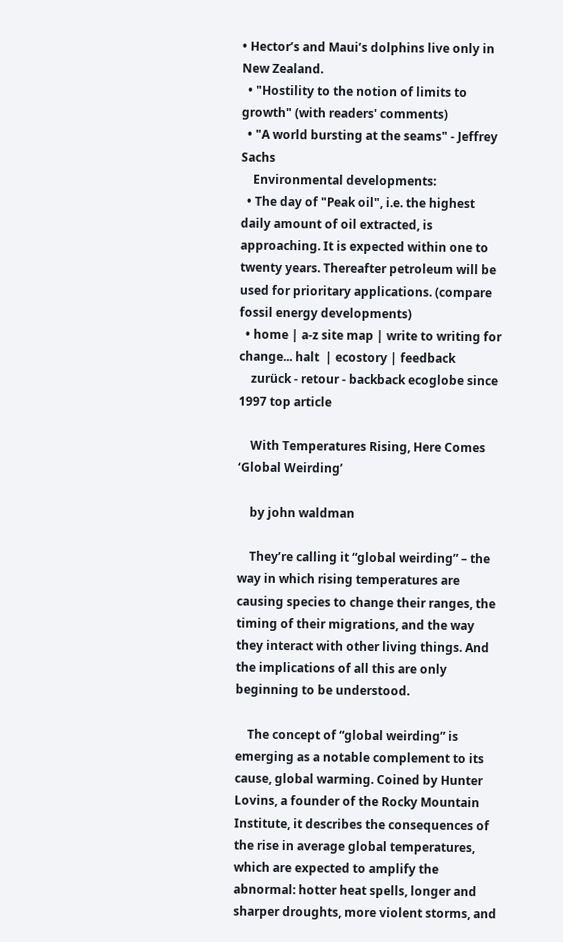• Hector’s and Maui’s dolphins live only in New Zealand.
  • "Hostility to the notion of limits to growth" (with readers' comments)
  • "A world bursting at the seams" - Jeffrey Sachs
    Environmental developments:
  • The day of "Peak oil", i.e. the highest daily amount of oil extracted, is approaching. It is expected within one to twenty years. Thereafter petroleum will be used for prioritary applications. (compare fossil energy developments)
  • home | a-z site map | write to writing for change... halt  | ecostory | feedback
    zurück - retour - backback ecoglobe since 1997 top article

    With Temperatures Rising, Here Comes ‘Global Weirding’

    by john waldman

    They’re calling it “global weirding” – the way in which rising temperatures are causing species to change their ranges, the timing of their migrations, and the way they interact with other living things. And the implications of all this are only beginning to be understood.

    The concept of “global weirding” is emerging as a notable complement to its cause, global warming. Coined by Hunter Lovins, a founder of the Rocky Mountain Institute, it describes the consequences of the rise in average global temperatures, which are expected to amplify the abnormal: hotter heat spells, longer and sharper droughts, more violent storms, and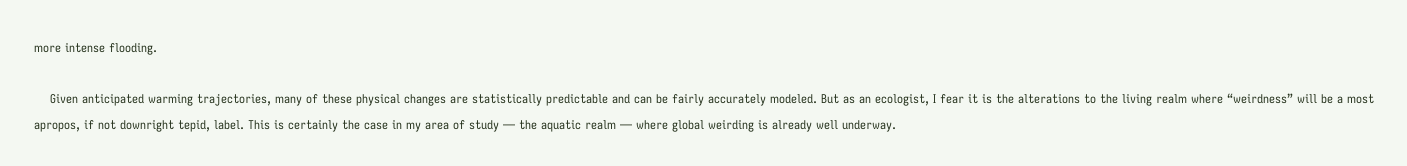more intense flooding.

    Given anticipated warming trajectories, many of these physical changes are statistically predictable and can be fairly accurately modeled. But as an ecologist, I fear it is the alterations to the living realm where “weirdness” will be a most apropos, if not downright tepid, label. This is certainly the case in my area of study — the aquatic realm — where global weirding is already well underway.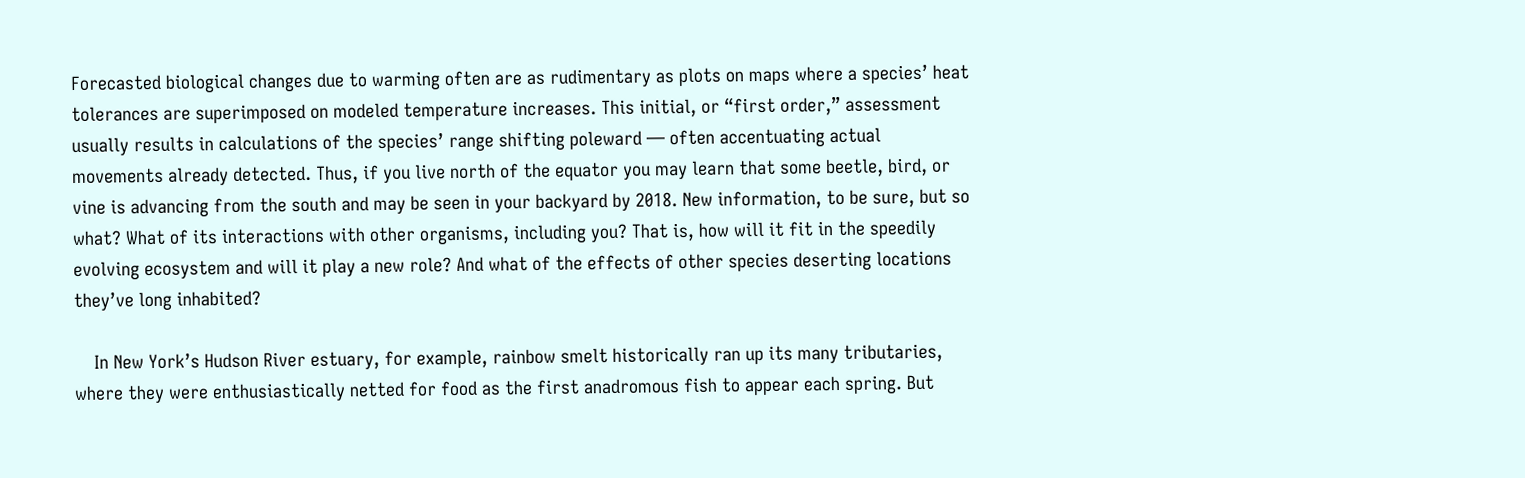Forecasted biological changes due to warming often are as rudimentary as plots on maps where a species’ heat tolerances are superimposed on modeled temperature increases. This initial, or “first order,” assessment usually results in calculations of the species’ range shifting poleward — often accentuating actual movements already detected. Thus, if you live north of the equator you may learn that some beetle, bird, or vine is advancing from the south and may be seen in your backyard by 2018. New information, to be sure, but so what? What of its interactions with other organisms, including you? That is, how will it fit in the speedily evolving ecosystem and will it play a new role? And what of the effects of other species deserting locations they’ve long inhabited?

    In New York’s Hudson River estuary, for example, rainbow smelt historically ran up its many tributaries, where they were enthusiastically netted for food as the first anadromous fish to appear each spring. But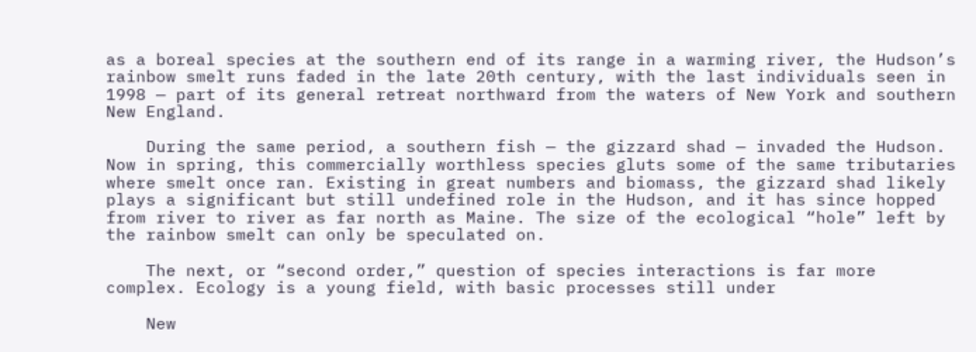as a boreal species at the southern end of its range in a warming river, the Hudson’s rainbow smelt runs faded in the late 20th century, with the last individuals seen in 1998 — part of its general retreat northward from the waters of New York and southern New England.

    During the same period, a southern fish — the gizzard shad — invaded the Hudson. Now in spring, this commercially worthless species gluts some of the same tributaries where smelt once ran. Existing in great numbers and biomass, the gizzard shad likely plays a significant but still undefined role in the Hudson, and it has since hopped from river to river as far north as Maine. The size of the ecological “hole” left by the rainbow smelt can only be speculated on.

    The next, or “second order,” question of species interactions is far more complex. Ecology is a young field, with basic processes still under

    New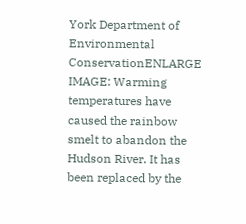York Department of Environmental ConservationENLARGE IMAGE: Warming temperatures have caused the rainbow smelt to abandon the Hudson River. It has been replaced by the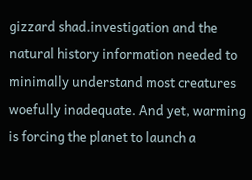gizzard shad.investigation and the natural history information needed to minimally understand most creatures woefully inadequate. And yet, warming is forcing the planet to launch a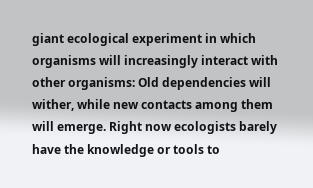giant ecological experiment in which organisms will increasingly interact with other organisms: Old dependencies will wither, while new contacts among them will emerge. Right now ecologists barely have the knowledge or tools to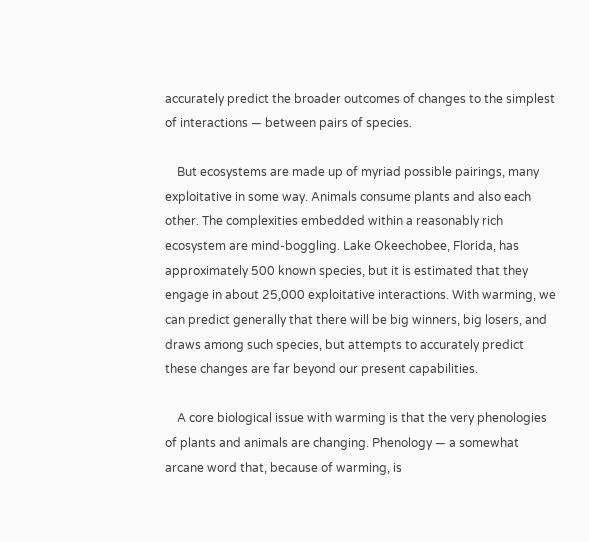accurately predict the broader outcomes of changes to the simplest of interactions — between pairs of species.

    But ecosystems are made up of myriad possible pairings, many exploitative in some way. Animals consume plants and also each other. The complexities embedded within a reasonably rich ecosystem are mind-boggling. Lake Okeechobee, Florida, has approximately 500 known species, but it is estimated that they engage in about 25,000 exploitative interactions. With warming, we can predict generally that there will be big winners, big losers, and draws among such species, but attempts to accurately predict these changes are far beyond our present capabilities.

    A core biological issue with warming is that the very phenologies of plants and animals are changing. Phenology — a somewhat arcane word that, because of warming, is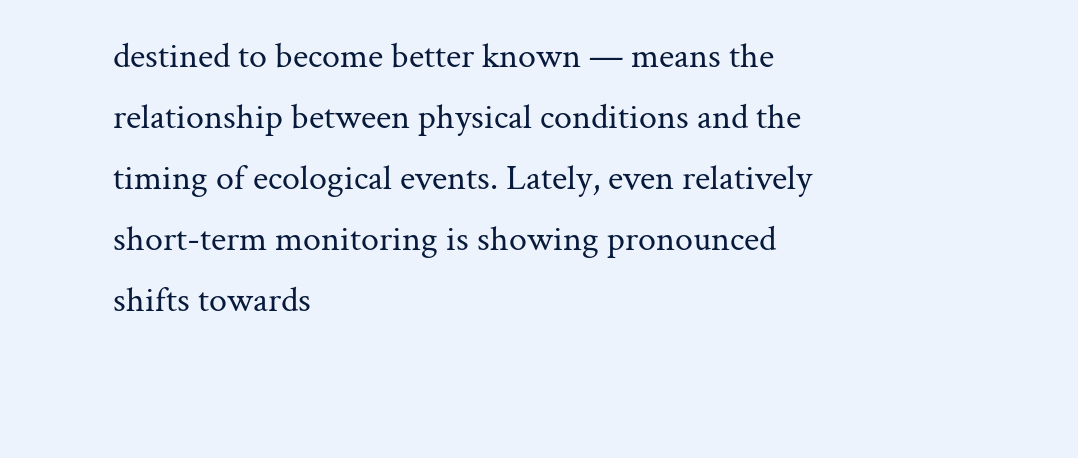destined to become better known — means the relationship between physical conditions and the timing of ecological events. Lately, even relatively short-term monitoring is showing pronounced shifts towards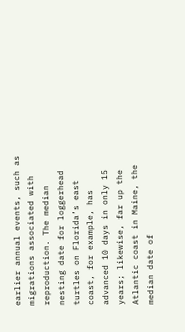earlier annual events, such as migrations associated with reproduction. The median nesting date for loggerhead turtles on Florida’s east coast, for example, has advanced 10 days in only 15 years; likewise, far up the Atlantic coast in Maine, the median date of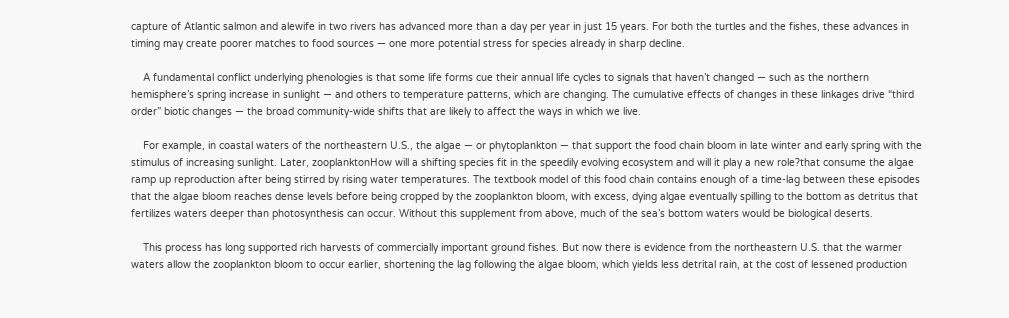capture of Atlantic salmon and alewife in two rivers has advanced more than a day per year in just 15 years. For both the turtles and the fishes, these advances in timing may create poorer matches to food sources — one more potential stress for species already in sharp decline.

    A fundamental conflict underlying phenologies is that some life forms cue their annual life cycles to signals that haven’t changed — such as the northern hemisphere’s spring increase in sunlight — and others to temperature patterns, which are changing. The cumulative effects of changes in these linkages drive “third order” biotic changes — the broad community-wide shifts that are likely to affect the ways in which we live.

    For example, in coastal waters of the northeastern U.S., the algae — or phytoplankton — that support the food chain bloom in late winter and early spring with the stimulus of increasing sunlight. Later, zooplanktonHow will a shifting species fit in the speedily evolving ecosystem and will it play a new role?that consume the algae ramp up reproduction after being stirred by rising water temperatures. The textbook model of this food chain contains enough of a time-lag between these episodes that the algae bloom reaches dense levels before being cropped by the zooplankton bloom, with excess, dying algae eventually spilling to the bottom as detritus that fertilizes waters deeper than photosynthesis can occur. Without this supplement from above, much of the sea’s bottom waters would be biological deserts.

    This process has long supported rich harvests of commercially important ground fishes. But now there is evidence from the northeastern U.S. that the warmer waters allow the zooplankton bloom to occur earlier, shortening the lag following the algae bloom, which yields less detrital rain, at the cost of lessened production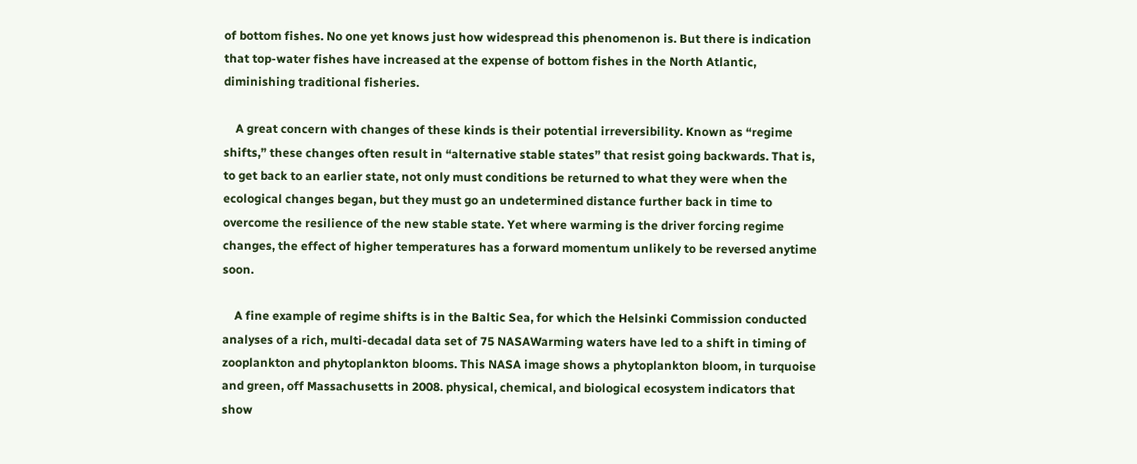of bottom fishes. No one yet knows just how widespread this phenomenon is. But there is indication that top-water fishes have increased at the expense of bottom fishes in the North Atlantic, diminishing traditional fisheries.

    A great concern with changes of these kinds is their potential irreversibility. Known as “regime shifts,” these changes often result in “alternative stable states” that resist going backwards. That is, to get back to an earlier state, not only must conditions be returned to what they were when the ecological changes began, but they must go an undetermined distance further back in time to overcome the resilience of the new stable state. Yet where warming is the driver forcing regime changes, the effect of higher temperatures has a forward momentum unlikely to be reversed anytime soon.

    A fine example of regime shifts is in the Baltic Sea, for which the Helsinki Commission conducted analyses of a rich, multi-decadal data set of 75 NASAWarming waters have led to a shift in timing of zooplankton and phytoplankton blooms. This NASA image shows a phytoplankton bloom, in turquoise and green, off Massachusetts in 2008. physical, chemical, and biological ecosystem indicators that show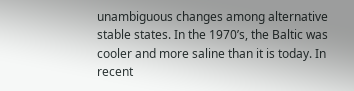unambiguous changes among alternative stable states. In the 1970’s, the Baltic was cooler and more saline than it is today. In recent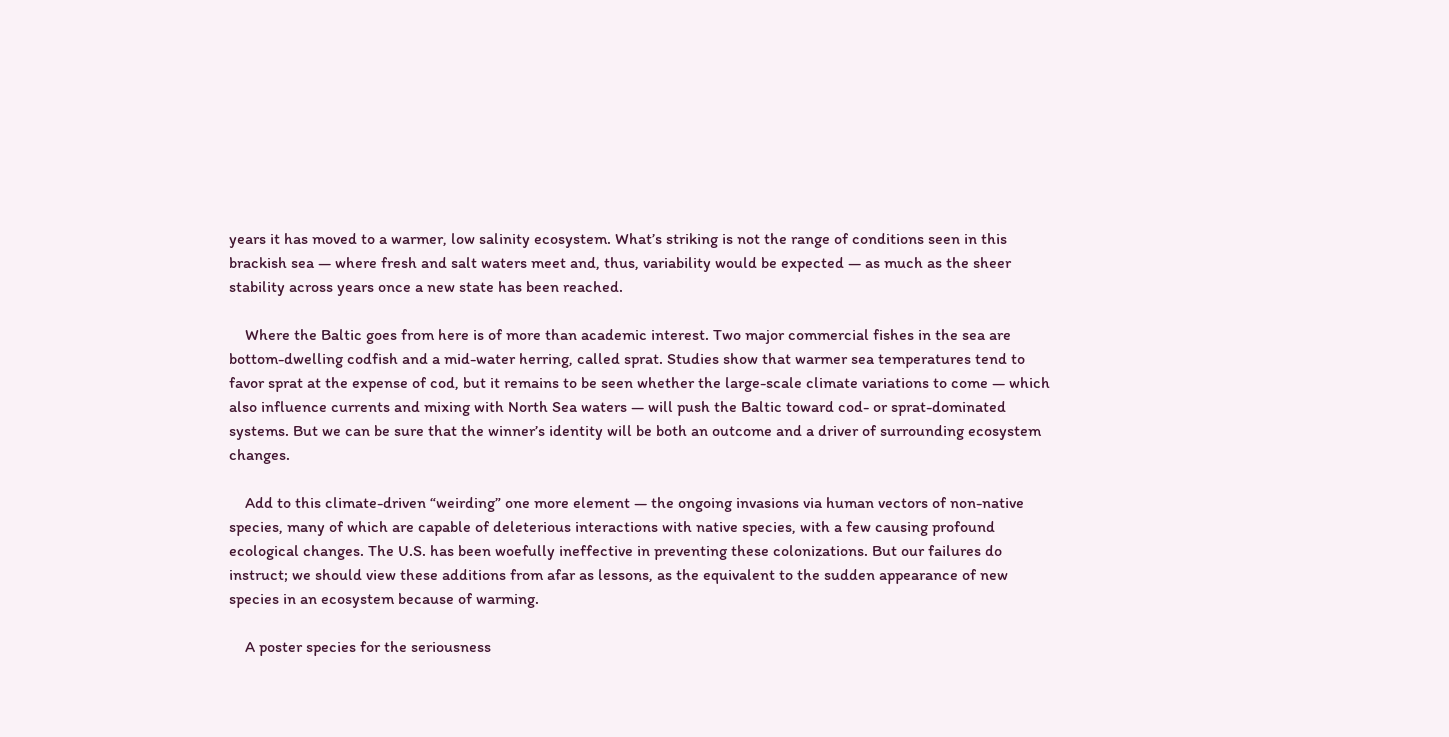years it has moved to a warmer, low salinity ecosystem. What’s striking is not the range of conditions seen in this brackish sea — where fresh and salt waters meet and, thus, variability would be expected — as much as the sheer stability across years once a new state has been reached.

    Where the Baltic goes from here is of more than academic interest. Two major commercial fishes in the sea are bottom-dwelling codfish and a mid-water herring, called sprat. Studies show that warmer sea temperatures tend to favor sprat at the expense of cod, but it remains to be seen whether the large-scale climate variations to come — which also influence currents and mixing with North Sea waters — will push the Baltic toward cod- or sprat-dominated systems. But we can be sure that the winner’s identity will be both an outcome and a driver of surrounding ecosystem changes.

    Add to this climate-driven “weirding” one more element — the ongoing invasions via human vectors of non-native species, many of which are capable of deleterious interactions with native species, with a few causing profound ecological changes. The U.S. has been woefully ineffective in preventing these colonizations. But our failures do instruct; we should view these additions from afar as lessons, as the equivalent to the sudden appearance of new species in an ecosystem because of warming.

    A poster species for the seriousness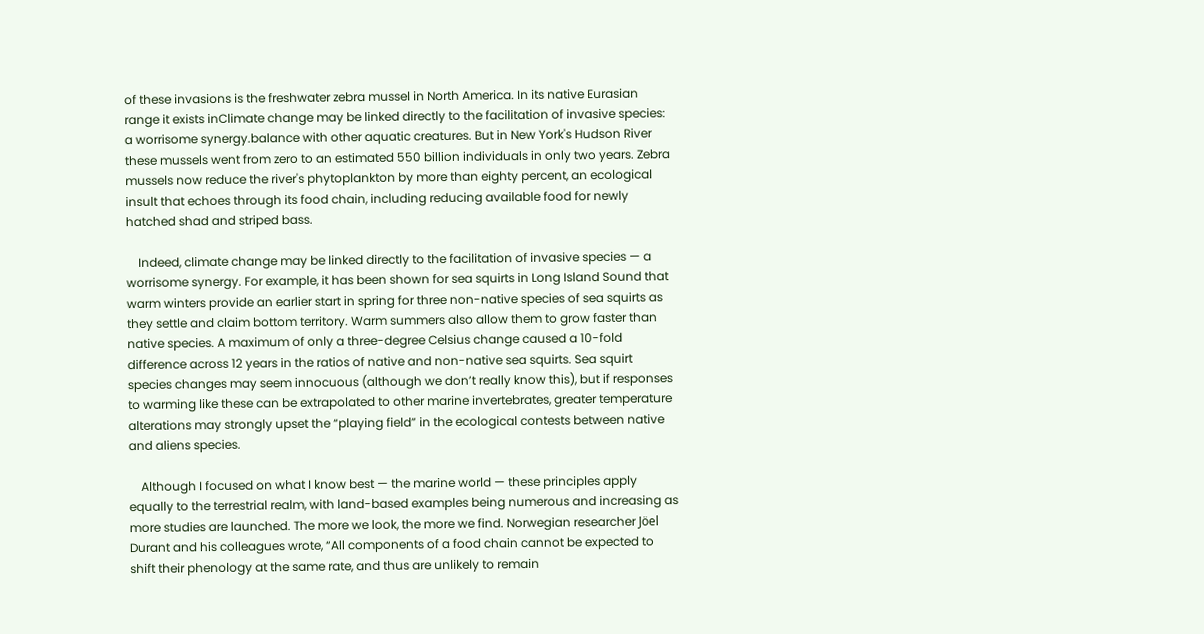of these invasions is the freshwater zebra mussel in North America. In its native Eurasian range it exists inClimate change may be linked directly to the facilitation of invasive species: a worrisome synergy.balance with other aquatic creatures. But in New York's Hudson River these mussels went from zero to an estimated 550 billion individuals in only two years. Zebra mussels now reduce the river's phytoplankton by more than eighty percent, an ecological insult that echoes through its food chain, including reducing available food for newly hatched shad and striped bass.

    Indeed, climate change may be linked directly to the facilitation of invasive species — a worrisome synergy. For example, it has been shown for sea squirts in Long Island Sound that warm winters provide an earlier start in spring for three non-native species of sea squirts as they settle and claim bottom territory. Warm summers also allow them to grow faster than native species. A maximum of only a three-degree Celsius change caused a 10-fold difference across 12 years in the ratios of native and non-native sea squirts. Sea squirt species changes may seem innocuous (although we don’t really know this), but if responses to warming like these can be extrapolated to other marine invertebrates, greater temperature alterations may strongly upset the “playing field” in the ecological contests between native and aliens species.

    Although I focused on what I know best — the marine world — these principles apply equally to the terrestrial realm, with land-based examples being numerous and increasing as more studies are launched. The more we look, the more we find. Norwegian researcher Jöel Durant and his colleagues wrote, “All components of a food chain cannot be expected to shift their phenology at the same rate, and thus are unlikely to remain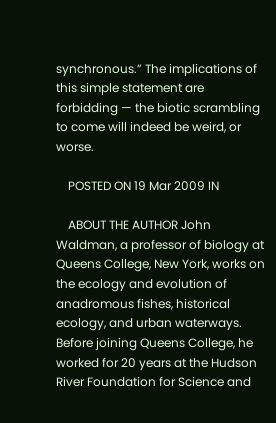synchronous.” The implications of this simple statement are forbidding — the biotic scrambling to come will indeed be weird, or worse.

    POSTED ON 19 Mar 2009 IN

    ABOUT THE AUTHOR John Waldman, a professor of biology at Queens College, New York, works on the ecology and evolution of anadromous fishes, historical ecology, and urban waterways. Before joining Queens College, he worked for 20 years at the Hudson River Foundation for Science and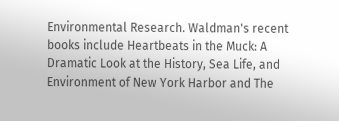Environmental Research. Waldman's recent books include Heartbeats in the Muck: A Dramatic Look at the History, Sea Life, and Environment of New York Harbor and The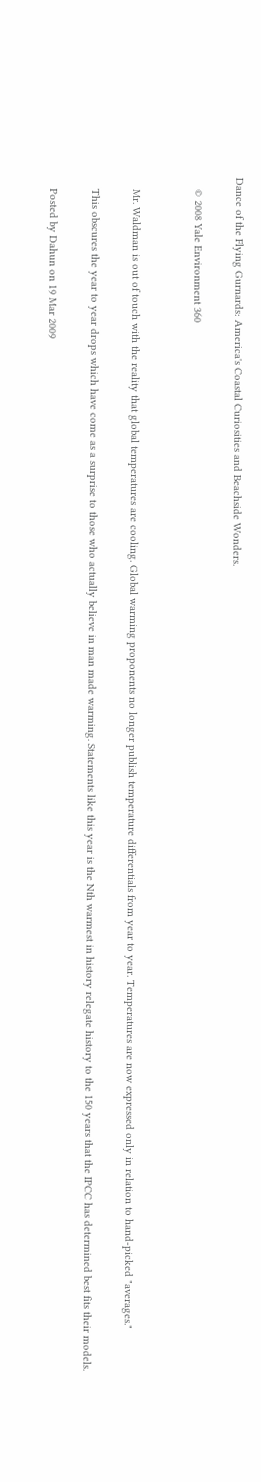Dance of the Flying Gurnards: America's Coastal Curiosities and Beachside Wonders.

    © 2008 Yale Environment 360


    Mr. Waldman is out of touch with the reality that global temperatures are cooling. Global warming proponents no longer publish temperature differentials from year to year. Temperatures are now expressed only in relation to hand-picked "averages."

    This obscures the year to year drops which have come as a surprise to those who actually believe in man made warming. Statements like this year is the Nth warmest in history relegate history to the 150 years that the IPCC has determined best fits their models.

    Posted by Dahun on 19 Mar 2009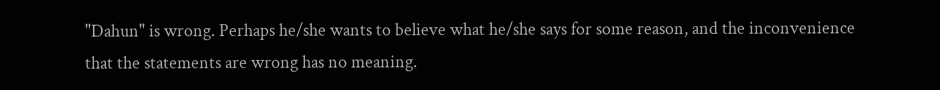"Dahun" is wrong. Perhaps he/she wants to believe what he/she says for some reason, and the inconvenience that the statements are wrong has no meaning.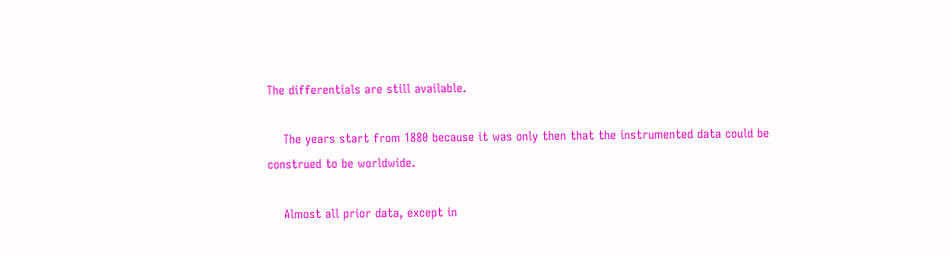The differentials are still available.

    The years start from 1880 because it was only then that the instrumented data could be construed to be worldwide.

    Almost all prior data, except in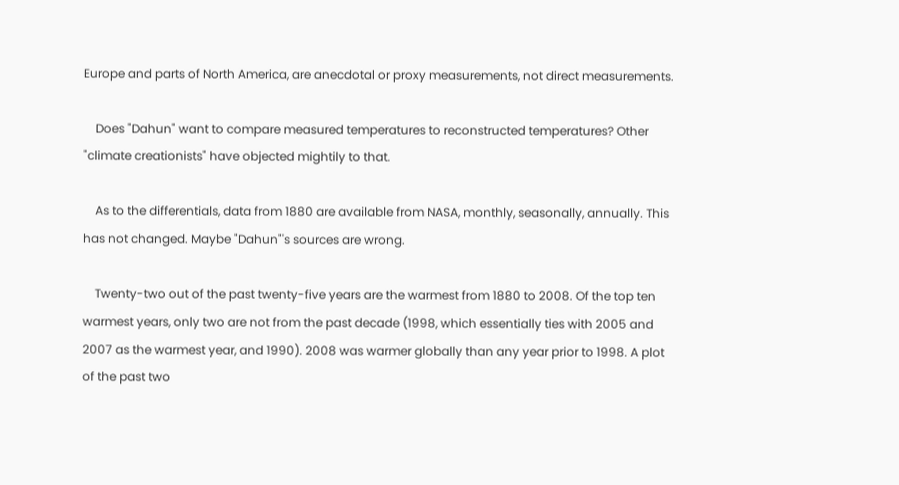Europe and parts of North America, are anecdotal or proxy measurements, not direct measurements.

    Does "Dahun" want to compare measured temperatures to reconstructed temperatures? Other "climate creationists" have objected mightily to that.

    As to the differentials, data from 1880 are available from NASA, monthly, seasonally, annually. This has not changed. Maybe "Dahun"'s sources are wrong.

    Twenty-two out of the past twenty-five years are the warmest from 1880 to 2008. Of the top ten warmest years, only two are not from the past decade (1998, which essentially ties with 2005 and 2007 as the warmest year, and 1990). 2008 was warmer globally than any year prior to 1998. A plot of the past two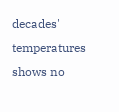decades' temperatures shows no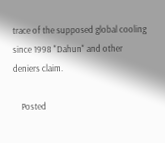trace of the supposed global cooling since 1998 "Dahun" and other deniers claim.

    Posted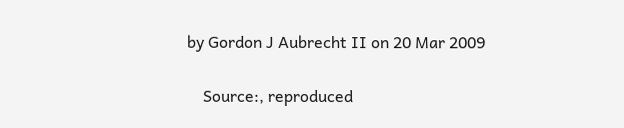by Gordon J Aubrecht II on 20 Mar 2009

    Source:, reproduced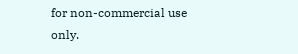for non-commercial use only.